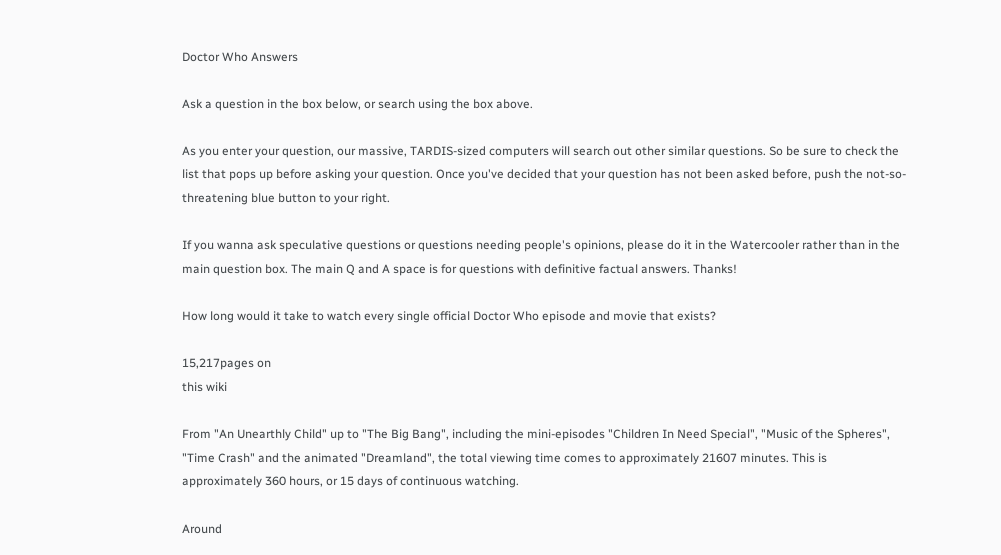Doctor Who Answers

Ask a question in the box below, or search using the box above.

As you enter your question, our massive, TARDIS-sized computers will search out other similar questions. So be sure to check the list that pops up before asking your question. Once you've decided that your question has not been asked before, push the not-so-threatening blue button to your right.

If you wanna ask speculative questions or questions needing people's opinions, please do it in the Watercooler rather than in the main question box. The main Q and A space is for questions with definitive factual answers. Thanks!

How long would it take to watch every single official Doctor Who episode and movie that exists?

15,217pages on
this wiki

From "An Unearthly Child" up to "The Big Bang", including the mini-episodes "Children In Need Special", "Music of the Spheres", "Time Crash" and the animated "Dreamland", the total viewing time comes to approximately 21607 minutes. This is approximately 360 hours, or 15 days of continuous watching.

Around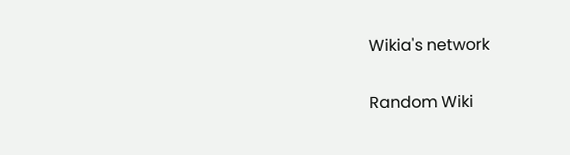Wikia's network

Random Wiki